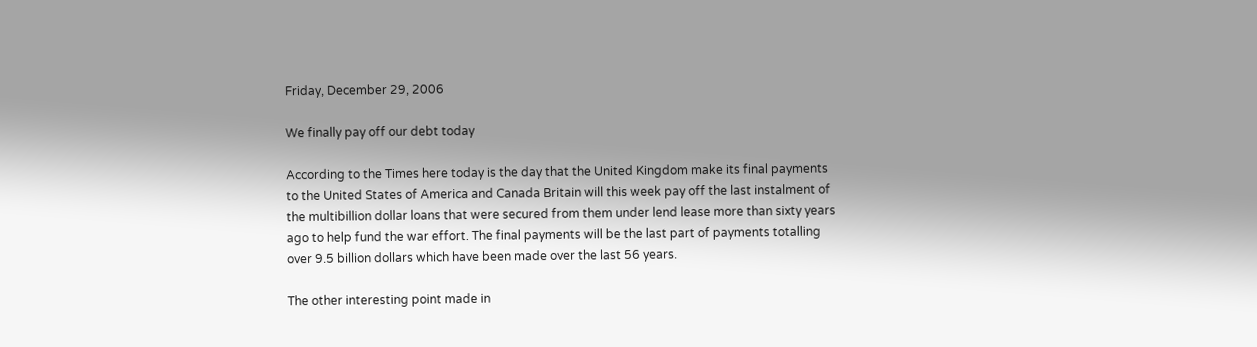Friday, December 29, 2006

We finally pay off our debt today

According to the Times here today is the day that the United Kingdom make its final payments to the United States of America and Canada Britain will this week pay off the last instalment of the multibillion dollar loans that were secured from them under lend lease more than sixty years ago to help fund the war effort. The final payments will be the last part of payments totalling over 9.5 billion dollars which have been made over the last 56 years.

The other interesting point made in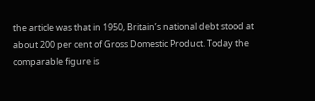the article was that in 1950, Britain’s national debt stood at about 200 per cent of Gross Domestic Product. Today the comparable figure is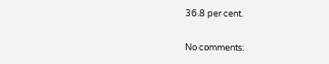36.8 per cent.

No comments: